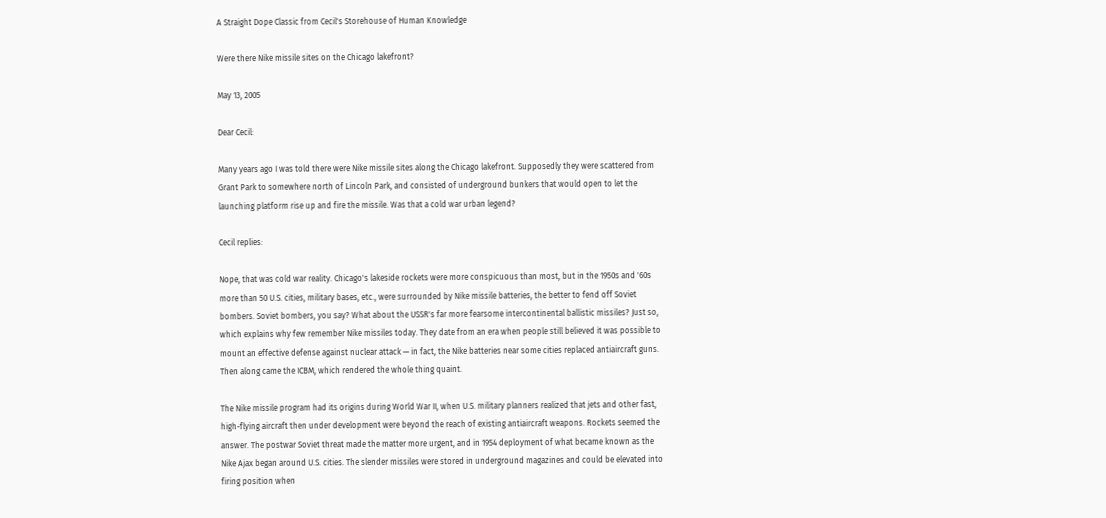A Straight Dope Classic from Cecil's Storehouse of Human Knowledge

Were there Nike missile sites on the Chicago lakefront?

May 13, 2005

Dear Cecil:

Many years ago I was told there were Nike missile sites along the Chicago lakefront. Supposedly they were scattered from Grant Park to somewhere north of Lincoln Park, and consisted of underground bunkers that would open to let the launching platform rise up and fire the missile. Was that a cold war urban legend?

Cecil replies:

Nope, that was cold war reality. Chicago's lakeside rockets were more conspicuous than most, but in the 1950s and '60s more than 50 U.S. cities, military bases, etc., were surrounded by Nike missile batteries, the better to fend off Soviet bombers. Soviet bombers, you say? What about the USSR's far more fearsome intercontinental ballistic missiles? Just so, which explains why few remember Nike missiles today. They date from an era when people still believed it was possible to mount an effective defense against nuclear attack — in fact, the Nike batteries near some cities replaced antiaircraft guns. Then along came the ICBM, which rendered the whole thing quaint.

The Nike missile program had its origins during World War II, when U.S. military planners realized that jets and other fast, high-flying aircraft then under development were beyond the reach of existing antiaircraft weapons. Rockets seemed the answer. The postwar Soviet threat made the matter more urgent, and in 1954 deployment of what became known as the Nike Ajax began around U.S. cities. The slender missiles were stored in underground magazines and could be elevated into firing position when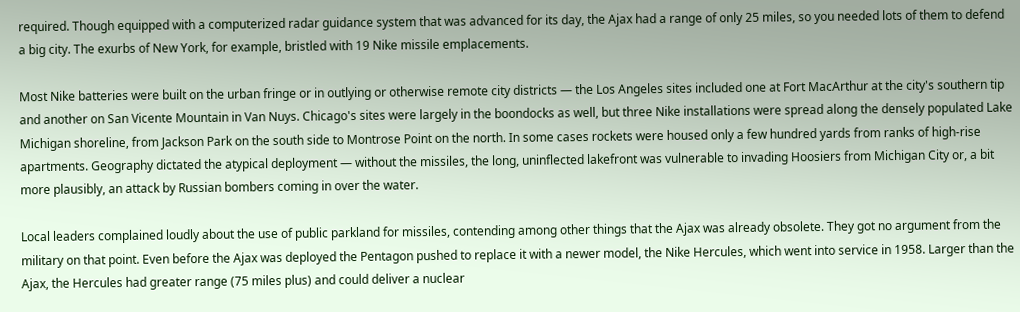required. Though equipped with a computerized radar guidance system that was advanced for its day, the Ajax had a range of only 25 miles, so you needed lots of them to defend a big city. The exurbs of New York, for example, bristled with 19 Nike missile emplacements.

Most Nike batteries were built on the urban fringe or in outlying or otherwise remote city districts — the Los Angeles sites included one at Fort MacArthur at the city's southern tip and another on San Vicente Mountain in Van Nuys. Chicago's sites were largely in the boondocks as well, but three Nike installations were spread along the densely populated Lake Michigan shoreline, from Jackson Park on the south side to Montrose Point on the north. In some cases rockets were housed only a few hundred yards from ranks of high-rise apartments. Geography dictated the atypical deployment — without the missiles, the long, uninflected lakefront was vulnerable to invading Hoosiers from Michigan City or, a bit more plausibly, an attack by Russian bombers coming in over the water.

Local leaders complained loudly about the use of public parkland for missiles, contending among other things that the Ajax was already obsolete. They got no argument from the military on that point. Even before the Ajax was deployed the Pentagon pushed to replace it with a newer model, the Nike Hercules, which went into service in 1958. Larger than the Ajax, the Hercules had greater range (75 miles plus) and could deliver a nuclear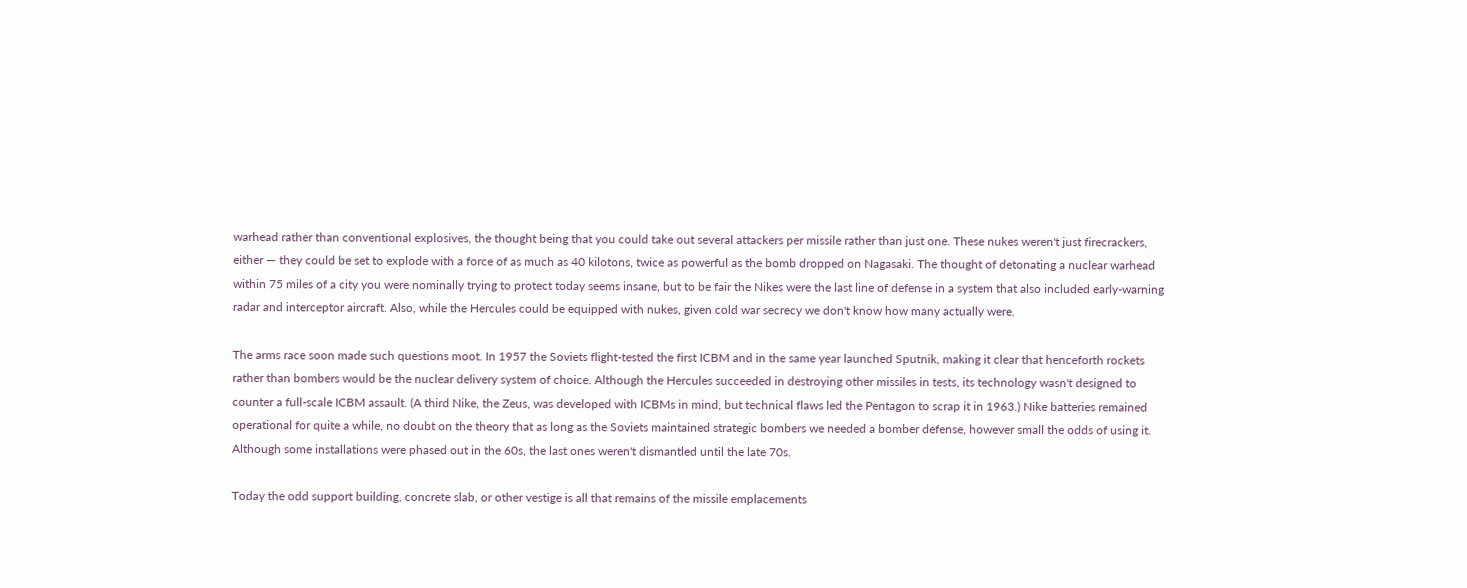warhead rather than conventional explosives, the thought being that you could take out several attackers per missile rather than just one. These nukes weren't just firecrackers, either — they could be set to explode with a force of as much as 40 kilotons, twice as powerful as the bomb dropped on Nagasaki. The thought of detonating a nuclear warhead within 75 miles of a city you were nominally trying to protect today seems insane, but to be fair the Nikes were the last line of defense in a system that also included early-warning radar and interceptor aircraft. Also, while the Hercules could be equipped with nukes, given cold war secrecy we don't know how many actually were.

The arms race soon made such questions moot. In 1957 the Soviets flight-tested the first ICBM and in the same year launched Sputnik, making it clear that henceforth rockets rather than bombers would be the nuclear delivery system of choice. Although the Hercules succeeded in destroying other missiles in tests, its technology wasn't designed to counter a full-scale ICBM assault. (A third Nike, the Zeus, was developed with ICBMs in mind, but technical flaws led the Pentagon to scrap it in 1963.) Nike batteries remained operational for quite a while, no doubt on the theory that as long as the Soviets maintained strategic bombers we needed a bomber defense, however small the odds of using it. Although some installations were phased out in the 60s, the last ones weren't dismantled until the late 70s.

Today the odd support building, concrete slab, or other vestige is all that remains of the missile emplacements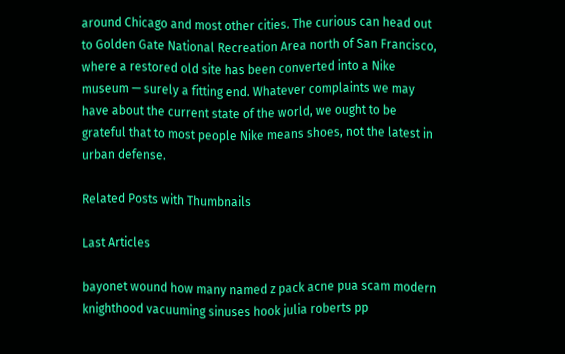around Chicago and most other cities. The curious can head out to Golden Gate National Recreation Area north of San Francisco, where a restored old site has been converted into a Nike museum — surely a fitting end. Whatever complaints we may have about the current state of the world, we ought to be grateful that to most people Nike means shoes, not the latest in urban defense.

Related Posts with Thumbnails

Last Articles

bayonet wound how many named z pack acne pua scam modern knighthood vacuuming sinuses hook julia roberts pp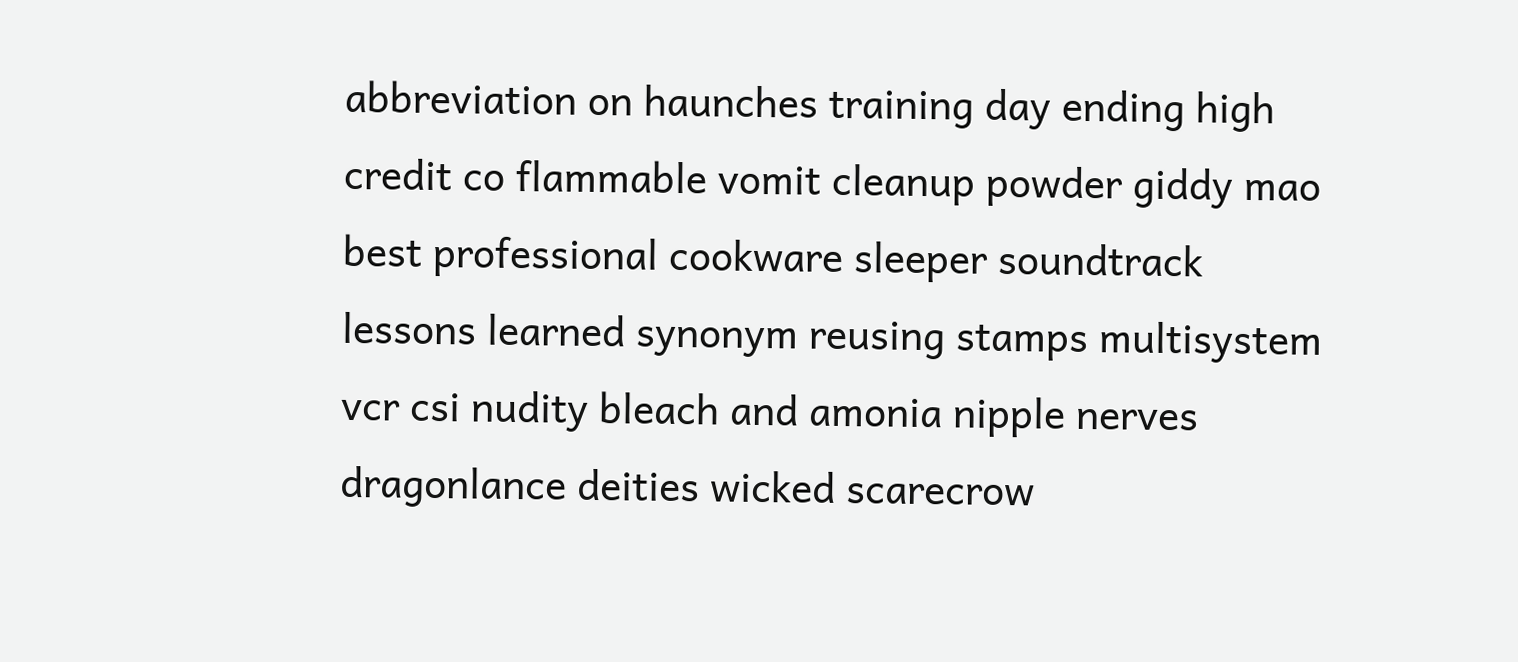abbreviation on haunches training day ending high credit co flammable vomit cleanup powder giddy mao best professional cookware sleeper soundtrack lessons learned synonym reusing stamps multisystem vcr csi nudity bleach and amonia nipple nerves dragonlance deities wicked scarecrow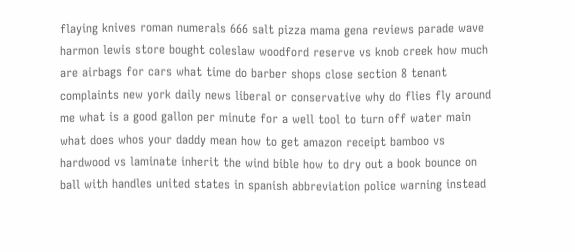flaying knives roman numerals 666 salt pizza mama gena reviews parade wave harmon lewis store bought coleslaw woodford reserve vs knob creek how much are airbags for cars what time do barber shops close section 8 tenant complaints new york daily news liberal or conservative why do flies fly around me what is a good gallon per minute for a well tool to turn off water main what does whos your daddy mean how to get amazon receipt bamboo vs hardwood vs laminate inherit the wind bible how to dry out a book bounce on ball with handles united states in spanish abbreviation police warning instead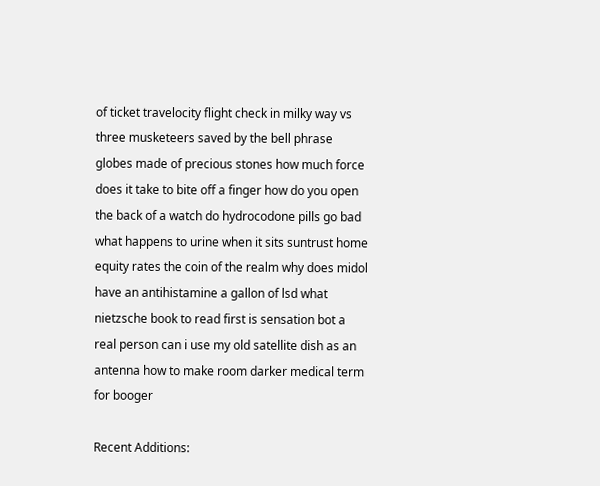of ticket travelocity flight check in milky way vs three musketeers saved by the bell phrase globes made of precious stones how much force does it take to bite off a finger how do you open the back of a watch do hydrocodone pills go bad what happens to urine when it sits suntrust home equity rates the coin of the realm why does midol have an antihistamine a gallon of lsd what nietzsche book to read first is sensation bot a real person can i use my old satellite dish as an antenna how to make room darker medical term for booger

Recent Additions: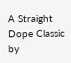A Straight Dope Classic by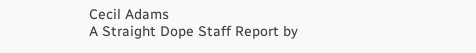Cecil Adams
A Straight Dope Staff Report by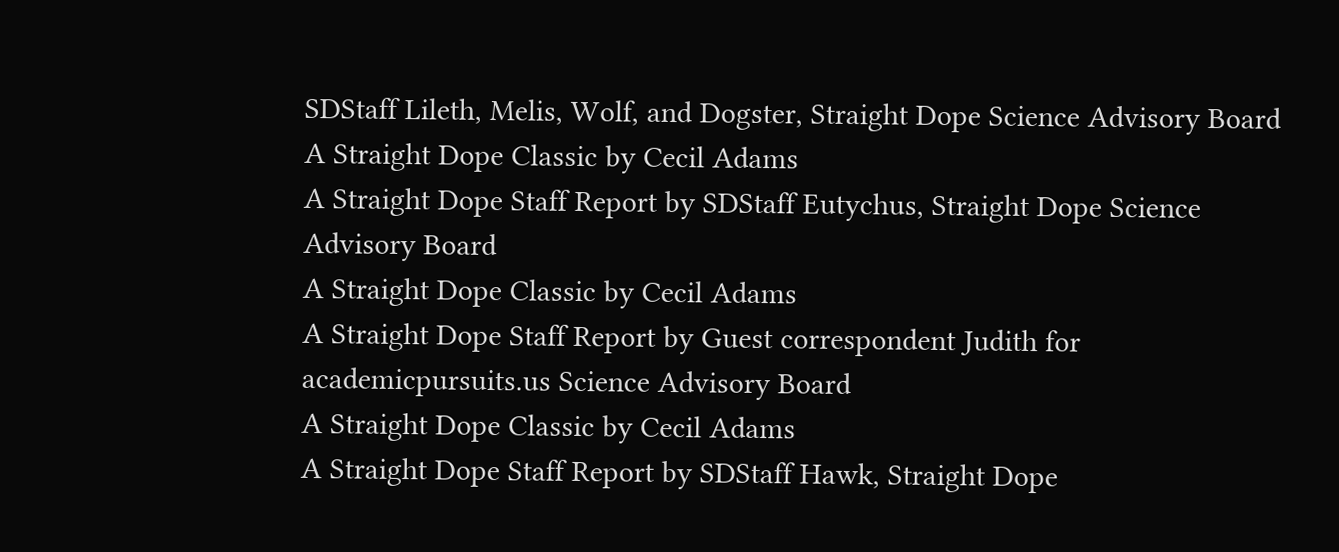SDStaff Lileth, Melis, Wolf, and Dogster, Straight Dope Science Advisory Board
A Straight Dope Classic by Cecil Adams
A Straight Dope Staff Report by SDStaff Eutychus, Straight Dope Science Advisory Board
A Straight Dope Classic by Cecil Adams
A Straight Dope Staff Report by Guest correspondent Judith for academicpursuits.us Science Advisory Board
A Straight Dope Classic by Cecil Adams
A Straight Dope Staff Report by SDStaff Hawk, Straight Dope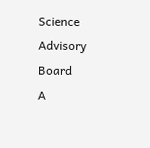Science Advisory Board
A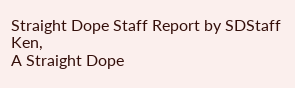Straight Dope Staff Report by SDStaff Ken,
A Straight Dope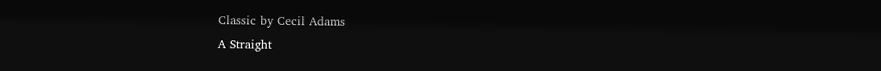Classic by Cecil Adams
A Straight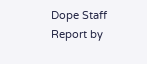Dope Staff Report by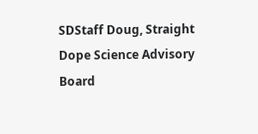SDStaff Doug, Straight Dope Science Advisory Board